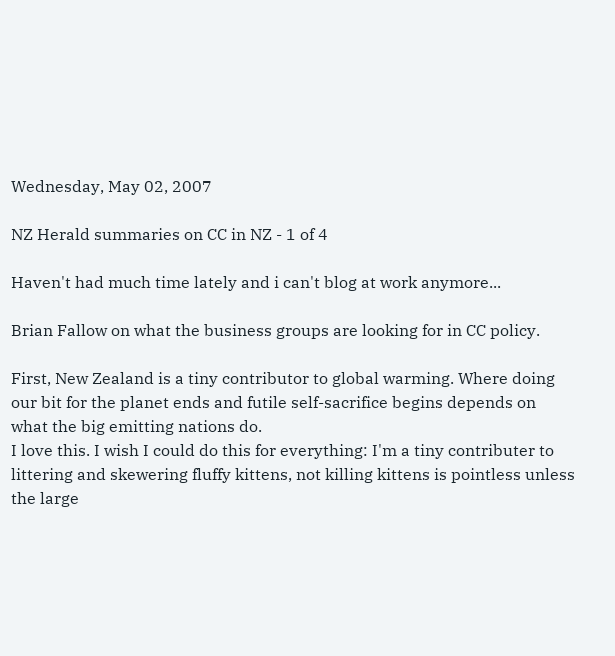Wednesday, May 02, 2007

NZ Herald summaries on CC in NZ - 1 of 4

Haven't had much time lately and i can't blog at work anymore...

Brian Fallow on what the business groups are looking for in CC policy.

First, New Zealand is a tiny contributor to global warming. Where doing our bit for the planet ends and futile self-sacrifice begins depends on what the big emitting nations do.
I love this. I wish I could do this for everything: I'm a tiny contributer to littering and skewering fluffy kittens, not killing kittens is pointless unless the large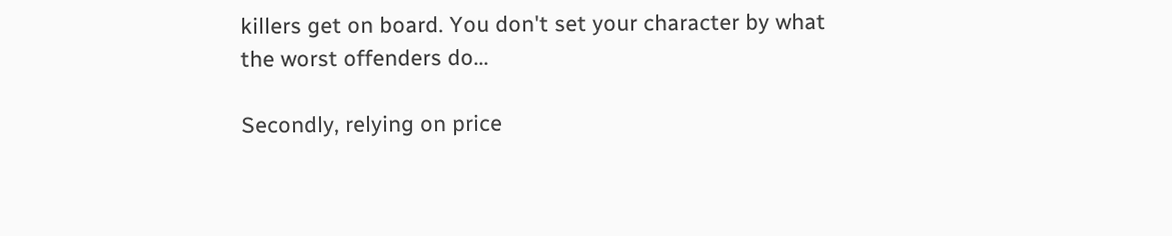killers get on board. You don't set your character by what the worst offenders do...

Secondly, relying on price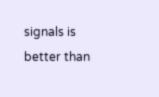signals is better than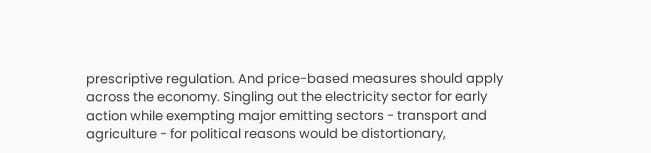prescriptive regulation. And price-based measures should apply across the economy. Singling out the electricity sector for early action while exempting major emitting sectors - transport and agriculture - for political reasons would be distortionary,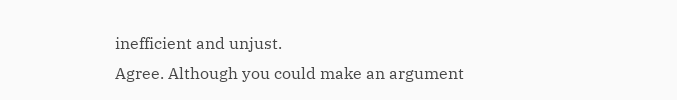inefficient and unjust.
Agree. Although you could make an argument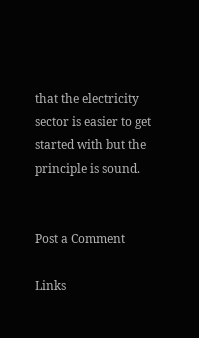that the electricity sector is easier to get started with but the principle is sound.


Post a Comment

Links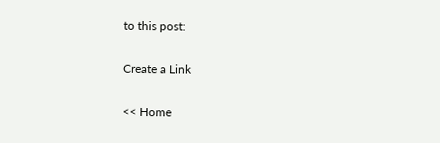to this post:

Create a Link

<< Home